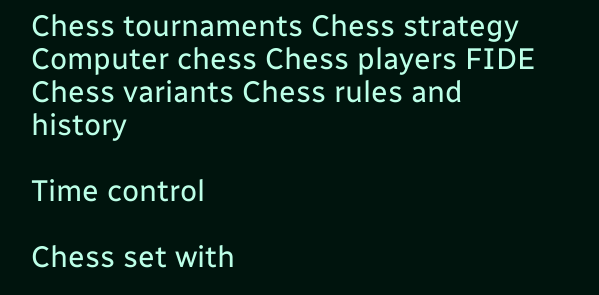Chess tournaments Chess strategy Computer chess Chess players FIDE Chess variants Chess rules and history

Time control

Chess set with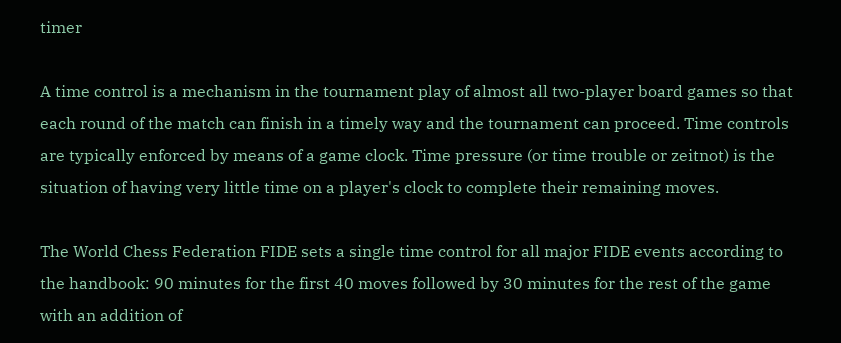timer

A time control is a mechanism in the tournament play of almost all two-player board games so that each round of the match can finish in a timely way and the tournament can proceed. Time controls are typically enforced by means of a game clock. Time pressure (or time trouble or zeitnot) is the situation of having very little time on a player's clock to complete their remaining moves.

The World Chess Federation FIDE sets a single time control for all major FIDE events according to the handbook: 90 minutes for the first 40 moves followed by 30 minutes for the rest of the game with an addition of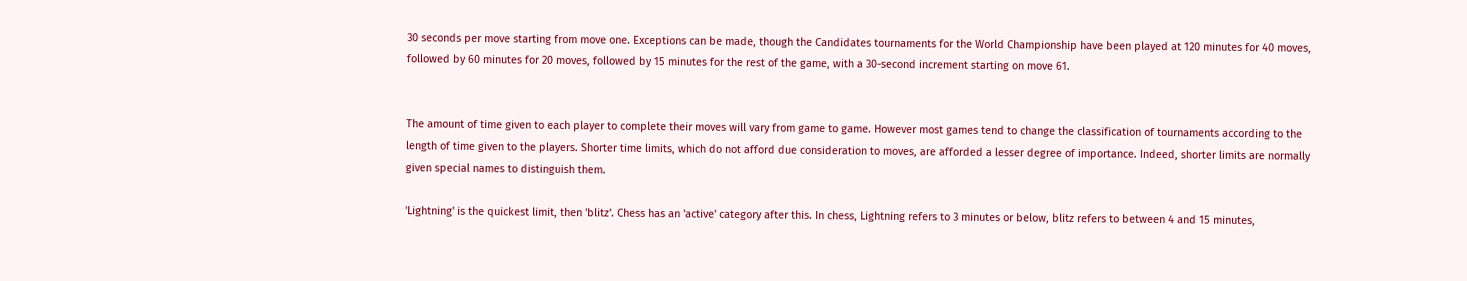30 seconds per move starting from move one. Exceptions can be made, though the Candidates tournaments for the World Championship have been played at 120 minutes for 40 moves, followed by 60 minutes for 20 moves, followed by 15 minutes for the rest of the game, with a 30-second increment starting on move 61.


The amount of time given to each player to complete their moves will vary from game to game. However most games tend to change the classification of tournaments according to the length of time given to the players. Shorter time limits, which do not afford due consideration to moves, are afforded a lesser degree of importance. Indeed, shorter limits are normally given special names to distinguish them.

'Lightning' is the quickest limit, then 'blitz'. Chess has an 'active' category after this. In chess, Lightning refers to 3 minutes or below, blitz refers to between 4 and 15 minutes,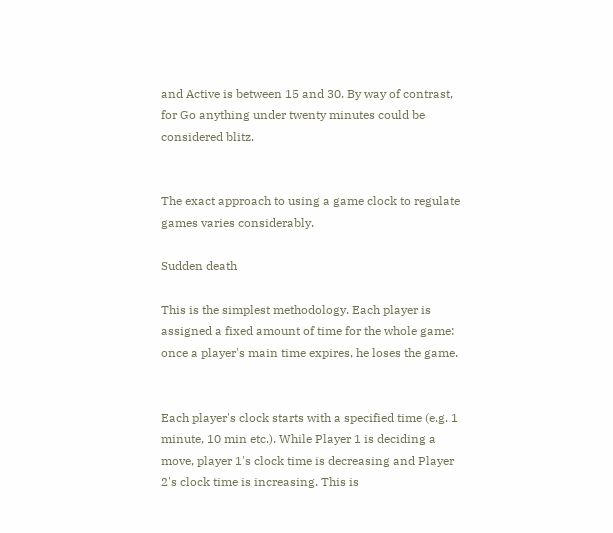and Active is between 15 and 30. By way of contrast, for Go anything under twenty minutes could be considered blitz.


The exact approach to using a game clock to regulate games varies considerably.

Sudden death

This is the simplest methodology. Each player is assigned a fixed amount of time for the whole game: once a player's main time expires, he loses the game.


Each player's clock starts with a specified time (e.g. 1 minute, 10 min etc.). While Player 1 is deciding a move, player 1's clock time is decreasing and Player 2's clock time is increasing. This is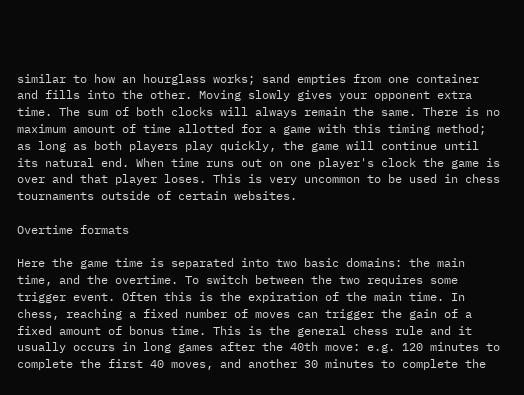similar to how an hourglass works; sand empties from one container and fills into the other. Moving slowly gives your opponent extra time. The sum of both clocks will always remain the same. There is no maximum amount of time allotted for a game with this timing method; as long as both players play quickly, the game will continue until its natural end. When time runs out on one player's clock the game is over and that player loses. This is very uncommon to be used in chess tournaments outside of certain websites.

Overtime formats

Here the game time is separated into two basic domains: the main time, and the overtime. To switch between the two requires some trigger event. Often this is the expiration of the main time. In chess, reaching a fixed number of moves can trigger the gain of a fixed amount of bonus time. This is the general chess rule and it usually occurs in long games after the 40th move: e.g. 120 minutes to complete the first 40 moves, and another 30 minutes to complete the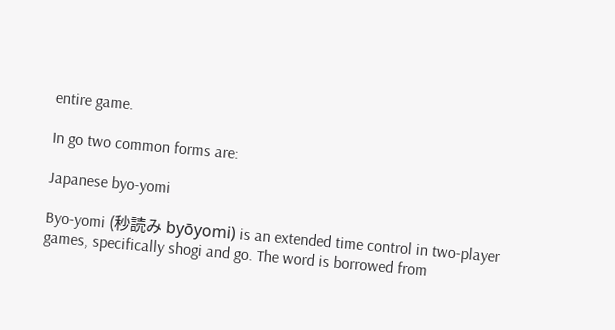entire game.

In go two common forms are:

Japanese byo-yomi

Byo-yomi (秒読み byōyomi) is an extended time control in two-player games, specifically shogi and go. The word is borrowed from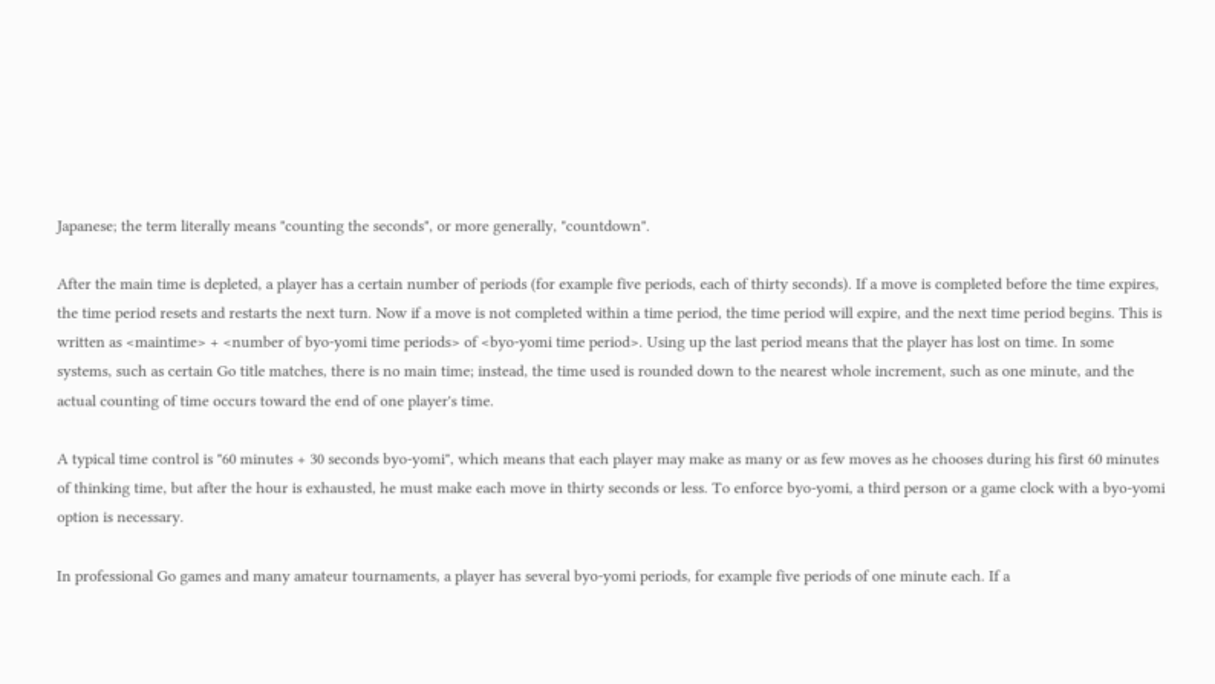Japanese; the term literally means "counting the seconds", or more generally, "countdown".

After the main time is depleted, a player has a certain number of periods (for example five periods, each of thirty seconds). If a move is completed before the time expires, the time period resets and restarts the next turn. Now if a move is not completed within a time period, the time period will expire, and the next time period begins. This is written as <maintime> + <number of byo-yomi time periods> of <byo-yomi time period>. Using up the last period means that the player has lost on time. In some systems, such as certain Go title matches, there is no main time; instead, the time used is rounded down to the nearest whole increment, such as one minute, and the actual counting of time occurs toward the end of one player's time.

A typical time control is "60 minutes + 30 seconds byo-yomi", which means that each player may make as many or as few moves as he chooses during his first 60 minutes of thinking time, but after the hour is exhausted, he must make each move in thirty seconds or less. To enforce byo-yomi, a third person or a game clock with a byo-yomi option is necessary.

In professional Go games and many amateur tournaments, a player has several byo-yomi periods, for example five periods of one minute each. If a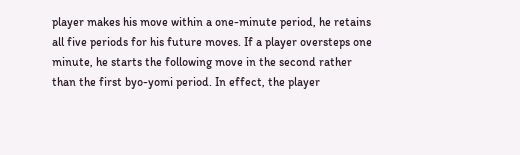player makes his move within a one-minute period, he retains all five periods for his future moves. If a player oversteps one minute, he starts the following move in the second rather than the first byo-yomi period. In effect, the player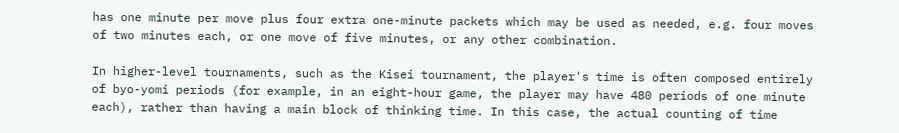has one minute per move plus four extra one-minute packets which may be used as needed, e.g. four moves of two minutes each, or one move of five minutes, or any other combination.

In higher-level tournaments, such as the Kisei tournament, the player's time is often composed entirely of byo-yomi periods (for example, in an eight-hour game, the player may have 480 periods of one minute each), rather than having a main block of thinking time. In this case, the actual counting of time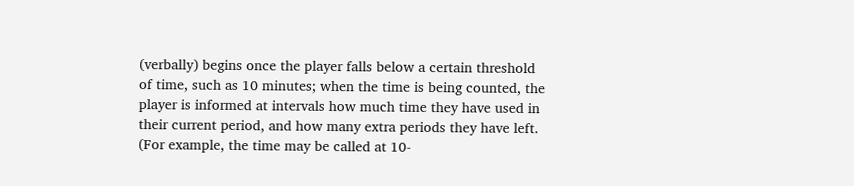(verbally) begins once the player falls below a certain threshold of time, such as 10 minutes; when the time is being counted, the player is informed at intervals how much time they have used in their current period, and how many extra periods they have left. (For example, the time may be called at 10-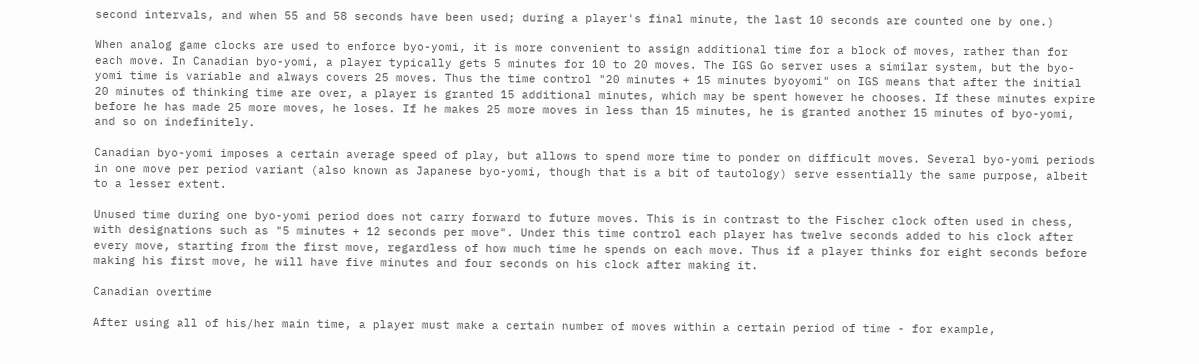second intervals, and when 55 and 58 seconds have been used; during a player's final minute, the last 10 seconds are counted one by one.)

When analog game clocks are used to enforce byo-yomi, it is more convenient to assign additional time for a block of moves, rather than for each move. In Canadian byo-yomi, a player typically gets 5 minutes for 10 to 20 moves. The IGS Go server uses a similar system, but the byo-yomi time is variable and always covers 25 moves. Thus the time control "20 minutes + 15 minutes byoyomi" on IGS means that after the initial 20 minutes of thinking time are over, a player is granted 15 additional minutes, which may be spent however he chooses. If these minutes expire before he has made 25 more moves, he loses. If he makes 25 more moves in less than 15 minutes, he is granted another 15 minutes of byo-yomi, and so on indefinitely.

Canadian byo-yomi imposes a certain average speed of play, but allows to spend more time to ponder on difficult moves. Several byo-yomi periods in one move per period variant (also known as Japanese byo-yomi, though that is a bit of tautology) serve essentially the same purpose, albeit to a lesser extent.

Unused time during one byo-yomi period does not carry forward to future moves. This is in contrast to the Fischer clock often used in chess, with designations such as "5 minutes + 12 seconds per move". Under this time control each player has twelve seconds added to his clock after every move, starting from the first move, regardless of how much time he spends on each move. Thus if a player thinks for eight seconds before making his first move, he will have five minutes and four seconds on his clock after making it.

Canadian overtime

After using all of his/her main time, a player must make a certain number of moves within a certain period of time - for example,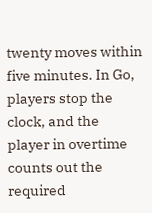twenty moves within five minutes. In Go, players stop the clock, and the player in overtime counts out the required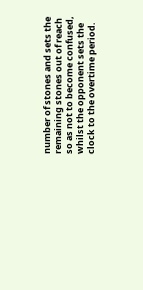number of stones and sets the remaining stones out of reach so as not to become confused, whilst the opponent sets the clock to the overtime period.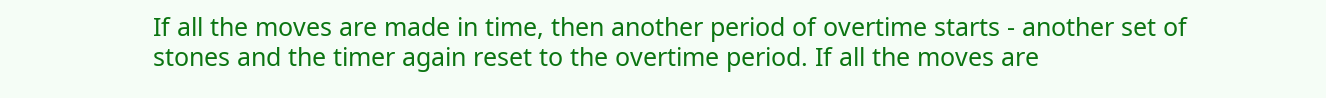If all the moves are made in time, then another period of overtime starts - another set of stones and the timer again reset to the overtime period. If all the moves are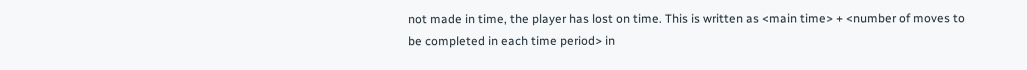not made in time, the player has lost on time. This is written as <main time> + <number of moves to be completed in each time period> in